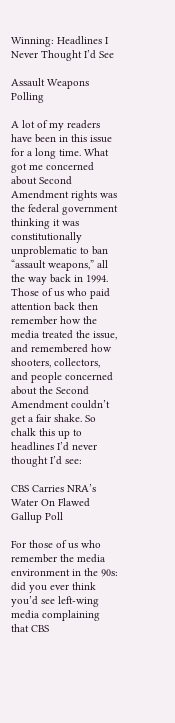Winning: Headlines I Never Thought I’d See

Assault Weapons Polling

A lot of my readers have been in this issue for a long time. What got me concerned about Second Amendment rights was the federal government thinking it was constitutionally unproblematic to ban “assault weapons,” all the way back in 1994. Those of us who paid attention back then remember how the media treated the issue, and remembered how shooters, collectors, and people concerned about the Second Amendment couldn’t get a fair shake. So chalk this up to headlines I’d never thought I’d see:

CBS Carries NRA’s Water On Flawed Gallup Poll

For those of us who remember the media environment in the 90s: did you ever think you’d see left-wing media complaining that CBS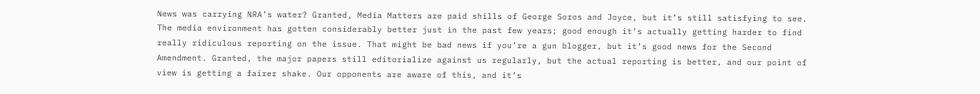News was carrying NRA’s water? Granted, Media Matters are paid shills of George Soros and Joyce, but it’s still satisfying to see. The media environment has gotten considerably better just in the past few years; good enough it’s actually getting harder to find really ridiculous reporting on the issue. That might be bad news if you’re a gun blogger, but it’s good news for the Second Amendment. Granted, the major papers still editorialize against us regularly, but the actual reporting is better, and our point of view is getting a fairer shake. Our opponents are aware of this, and it’s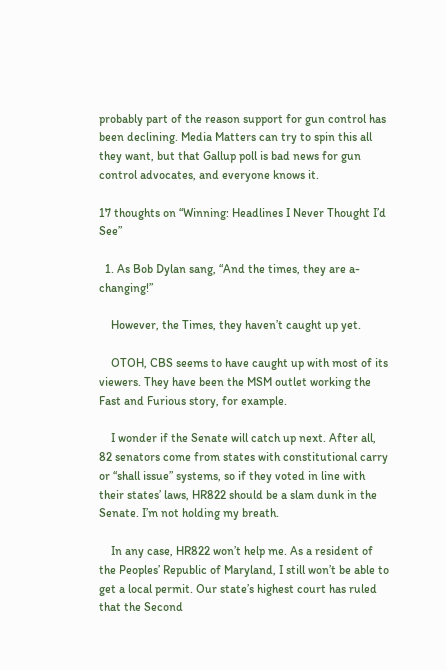probably part of the reason support for gun control has been declining. Media Matters can try to spin this all they want, but that Gallup poll is bad news for gun control advocates, and everyone knows it.

17 thoughts on “Winning: Headlines I Never Thought I’d See”

  1. As Bob Dylan sang, “And the times, they are a-changing!”

    However, the Times, they haven’t caught up yet.

    OTOH, CBS seems to have caught up with most of its viewers. They have been the MSM outlet working the Fast and Furious story, for example.

    I wonder if the Senate will catch up next. After all, 82 senators come from states with constitutional carry or “shall issue” systems, so if they voted in line with their states’ laws, HR822 should be a slam dunk in the Senate. I’m not holding my breath.

    In any case, HR822 won’t help me. As a resident of the Peoples’ Republic of Maryland, I still won’t be able to get a local permit. Our state’s highest court has ruled that the Second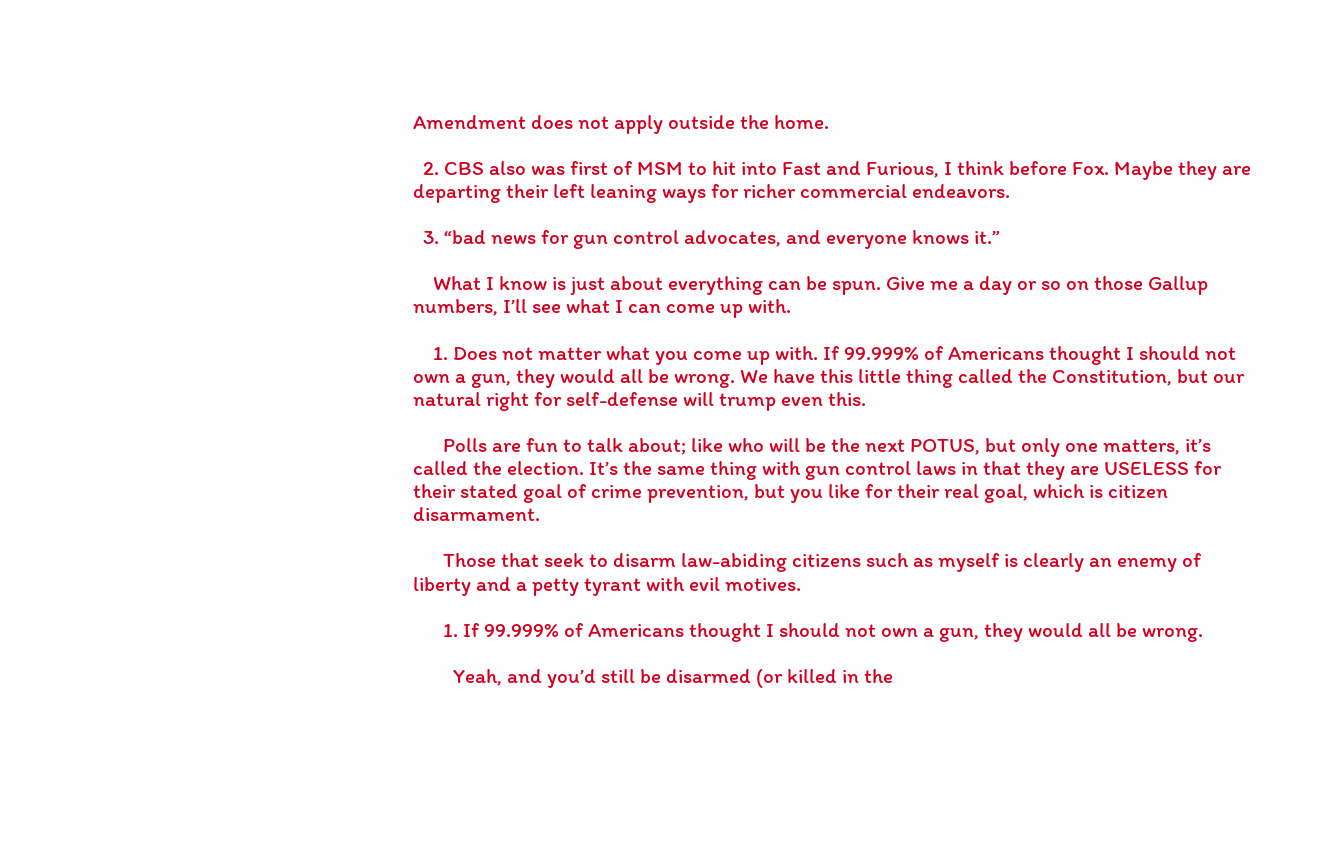Amendment does not apply outside the home.

  2. CBS also was first of MSM to hit into Fast and Furious, I think before Fox. Maybe they are departing their left leaning ways for richer commercial endeavors.

  3. “bad news for gun control advocates, and everyone knows it.”

    What I know is just about everything can be spun. Give me a day or so on those Gallup numbers, I’ll see what I can come up with.

    1. Does not matter what you come up with. If 99.999% of Americans thought I should not own a gun, they would all be wrong. We have this little thing called the Constitution, but our natural right for self-defense will trump even this.

      Polls are fun to talk about; like who will be the next POTUS, but only one matters, it’s called the election. It’s the same thing with gun control laws in that they are USELESS for their stated goal of crime prevention, but you like for their real goal, which is citizen disarmament.

      Those that seek to disarm law-abiding citizens such as myself is clearly an enemy of liberty and a petty tyrant with evil motives.

      1. If 99.999% of Americans thought I should not own a gun, they would all be wrong.

        Yeah, and you’d still be disarmed (or killed in the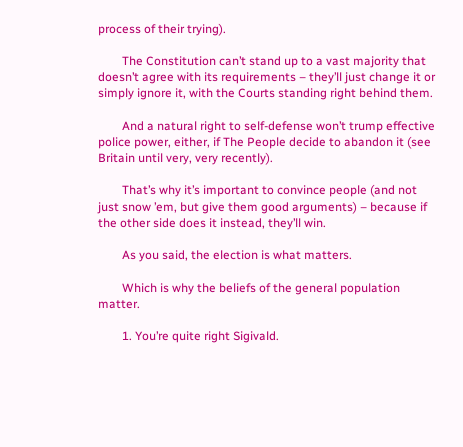process of their trying).

        The Constitution can’t stand up to a vast majority that doesn’t agree with its requirements – they’ll just change it or simply ignore it, with the Courts standing right behind them.

        And a natural right to self-defense won’t trump effective police power, either, if The People decide to abandon it (see Britain until very, very recently).

        That’s why it’s important to convince people (and not just snow ’em, but give them good arguments) – because if the other side does it instead, they’ll win.

        As you said, the election is what matters.

        Which is why the beliefs of the general population matter.

        1. You’re quite right Sigivald.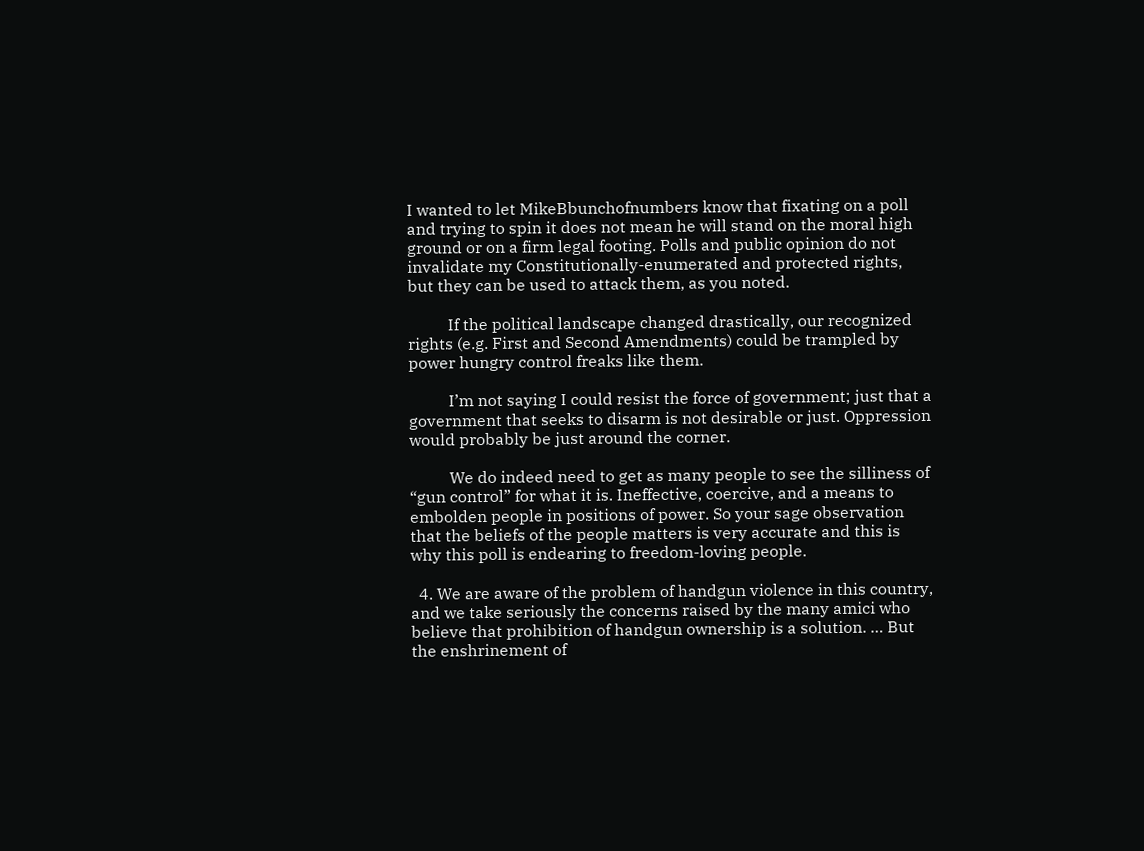I wanted to let MikeBbunchofnumbers know that fixating on a poll and trying to spin it does not mean he will stand on the moral high ground or on a firm legal footing. Polls and public opinion do not invalidate my Constitutionally-enumerated and protected rights, but they can be used to attack them, as you noted.

          If the political landscape changed drastically, our recognized rights (e.g. First and Second Amendments) could be trampled by power hungry control freaks like them.

          I’m not saying I could resist the force of government; just that a government that seeks to disarm is not desirable or just. Oppression would probably be just around the corner.

          We do indeed need to get as many people to see the silliness of “gun control” for what it is. Ineffective, coercive, and a means to embolden people in positions of power. So your sage observation that the beliefs of the people matters is very accurate and this is why this poll is endearing to freedom-loving people.

  4. We are aware of the problem of handgun violence in this country, and we take seriously the concerns raised by the many amici who believe that prohibition of handgun ownership is a solution. … But the enshrinement of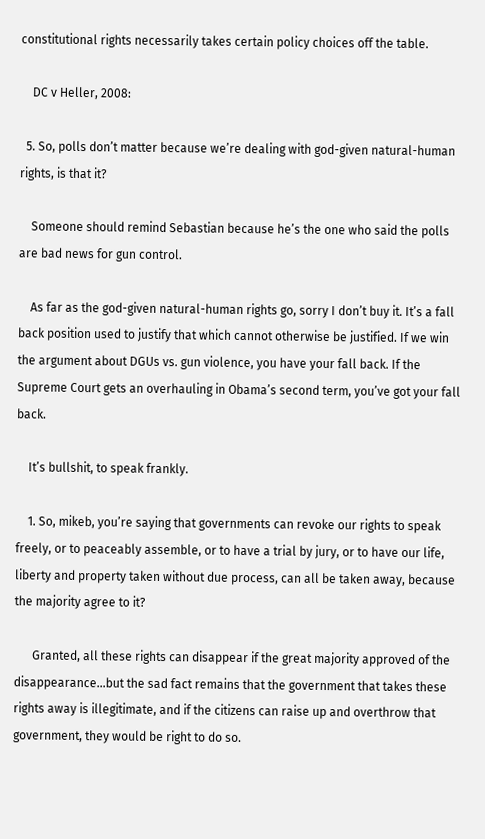constitutional rights necessarily takes certain policy choices off the table.

    DC v Heller, 2008:

  5. So, polls don’t matter because we’re dealing with god-given natural-human rights, is that it?

    Someone should remind Sebastian because he’s the one who said the polls are bad news for gun control.

    As far as the god-given natural-human rights go, sorry I don’t buy it. It’s a fall back position used to justify that which cannot otherwise be justified. If we win the argument about DGUs vs. gun violence, you have your fall back. If the Supreme Court gets an overhauling in Obama’s second term, you’ve got your fall back.

    It’s bullshit, to speak frankly.

    1. So, mikeb, you’re saying that governments can revoke our rights to speak freely, or to peaceably assemble, or to have a trial by jury, or to have our life, liberty and property taken without due process, can all be taken away, because the majority agree to it?

      Granted, all these rights can disappear if the great majority approved of the disappearance…but the sad fact remains that the government that takes these rights away is illegitimate, and if the citizens can raise up and overthrow that government, they would be right to do so.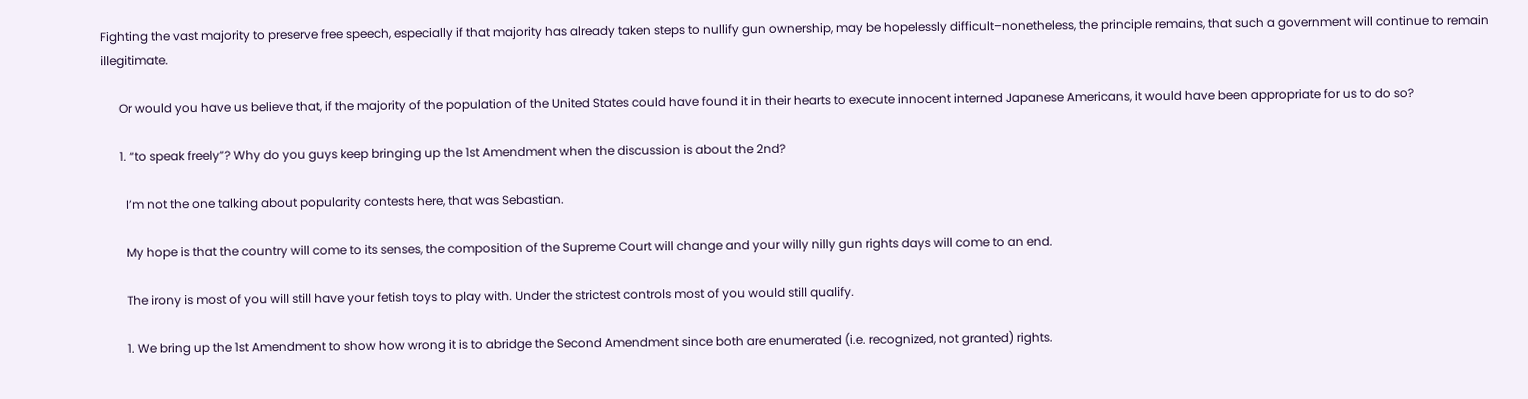Fighting the vast majority to preserve free speech, especially if that majority has already taken steps to nullify gun ownership, may be hopelessly difficult–nonetheless, the principle remains, that such a government will continue to remain illegitimate.

      Or would you have us believe that, if the majority of the population of the United States could have found it in their hearts to execute innocent interned Japanese Americans, it would have been appropriate for us to do so?

      1. “to speak freely”? Why do you guys keep bringing up the 1st Amendment when the discussion is about the 2nd?

        I’m not the one talking about popularity contests here, that was Sebastian.

        My hope is that the country will come to its senses, the composition of the Supreme Court will change and your willy nilly gun rights days will come to an end.

        The irony is most of you will still have your fetish toys to play with. Under the strictest controls most of you would still qualify.

        1. We bring up the 1st Amendment to show how wrong it is to abridge the Second Amendment since both are enumerated (i.e. recognized, not granted) rights.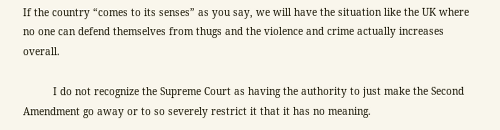If the country “comes to its senses” as you say, we will have the situation like the UK where no one can defend themselves from thugs and the violence and crime actually increases overall.

          I do not recognize the Supreme Court as having the authority to just make the Second Amendment go away or to so severely restrict it that it has no meaning.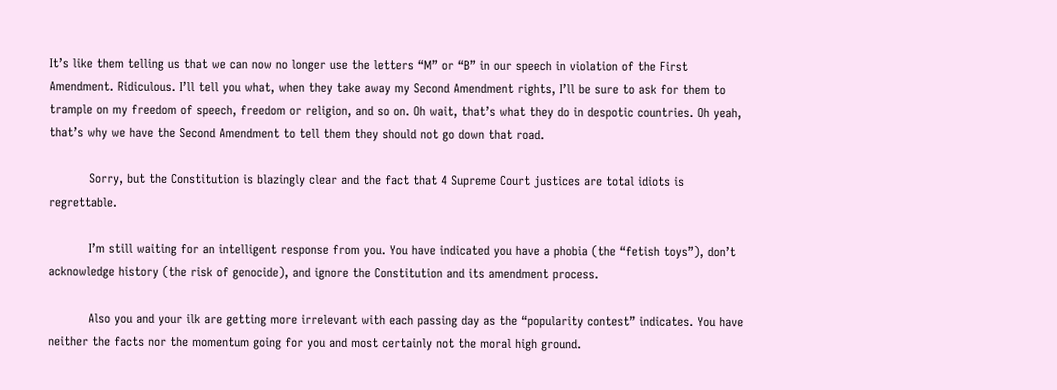It’s like them telling us that we can now no longer use the letters “M” or “B” in our speech in violation of the First Amendment. Ridiculous. I’ll tell you what, when they take away my Second Amendment rights, I’ll be sure to ask for them to trample on my freedom of speech, freedom or religion, and so on. Oh wait, that’s what they do in despotic countries. Oh yeah, that’s why we have the Second Amendment to tell them they should not go down that road.

          Sorry, but the Constitution is blazingly clear and the fact that 4 Supreme Court justices are total idiots is regrettable.

          I’m still waiting for an intelligent response from you. You have indicated you have a phobia (the “fetish toys”), don’t acknowledge history (the risk of genocide), and ignore the Constitution and its amendment process.

          Also you and your ilk are getting more irrelevant with each passing day as the “popularity contest” indicates. You have neither the facts nor the momentum going for you and most certainly not the moral high ground.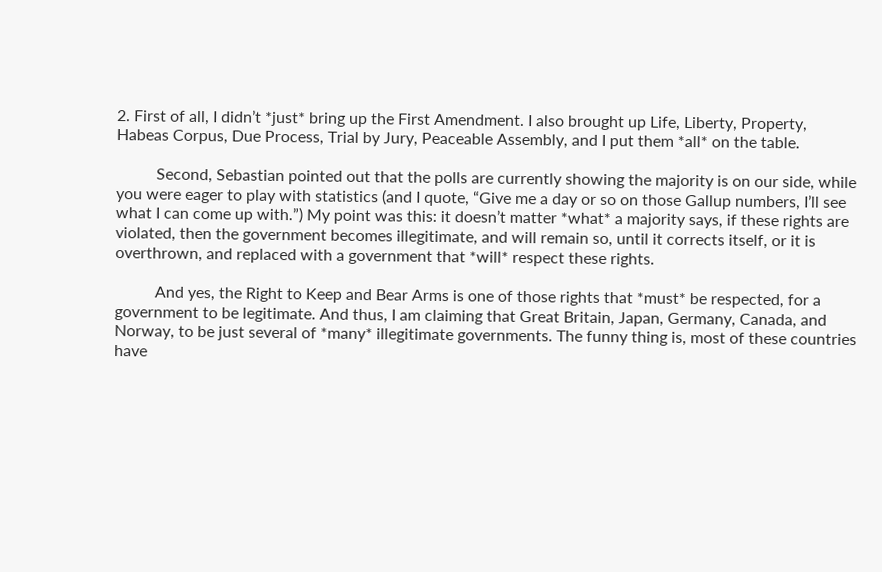2. First of all, I didn’t *just* bring up the First Amendment. I also brought up Life, Liberty, Property, Habeas Corpus, Due Process, Trial by Jury, Peaceable Assembly, and I put them *all* on the table.

          Second, Sebastian pointed out that the polls are currently showing the majority is on our side, while you were eager to play with statistics (and I quote, “Give me a day or so on those Gallup numbers, I’ll see what I can come up with.”) My point was this: it doesn’t matter *what* a majority says, if these rights are violated, then the government becomes illegitimate, and will remain so, until it corrects itself, or it is overthrown, and replaced with a government that *will* respect these rights.

          And yes, the Right to Keep and Bear Arms is one of those rights that *must* be respected, for a government to be legitimate. And thus, I am claiming that Great Britain, Japan, Germany, Canada, and Norway, to be just several of *many* illegitimate governments. The funny thing is, most of these countries have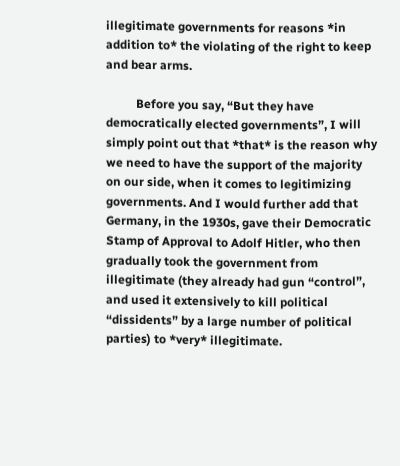illegitimate governments for reasons *in addition to* the violating of the right to keep and bear arms.

          Before you say, “But they have democratically elected governments”, I will simply point out that *that* is the reason why we need to have the support of the majority on our side, when it comes to legitimizing governments. And I would further add that Germany, in the 1930s, gave their Democratic Stamp of Approval to Adolf Hitler, who then gradually took the government from illegitimate (they already had gun “control”, and used it extensively to kill political “dissidents” by a large number of political parties) to *very* illegitimate.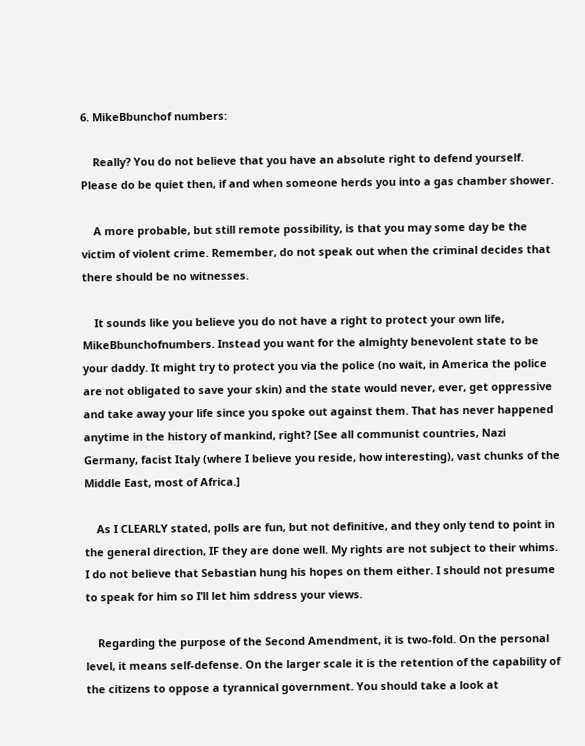6. MikeBbunchof numbers:

    Really? You do not believe that you have an absolute right to defend yourself. Please do be quiet then, if and when someone herds you into a gas chamber shower.

    A more probable, but still remote possibility, is that you may some day be the victim of violent crime. Remember, do not speak out when the criminal decides that there should be no witnesses.

    It sounds like you believe you do not have a right to protect your own life, MikeBbunchofnumbers. Instead you want for the almighty benevolent state to be your daddy. It might try to protect you via the police (no wait, in America the police are not obligated to save your skin) and the state would never, ever, get oppressive and take away your life since you spoke out against them. That has never happened anytime in the history of mankind, right? [See all communist countries, Nazi Germany, facist Italy (where I believe you reside, how interesting), vast chunks of the Middle East, most of Africa.]

    As I CLEARLY stated, polls are fun, but not definitive, and they only tend to point in the general direction, IF they are done well. My rights are not subject to their whims. I do not believe that Sebastian hung his hopes on them either. I should not presume to speak for him so I’ll let him sddress your views.

    Regarding the purpose of the Second Amendment, it is two-fold. On the personal level, it means self-defense. On the larger scale it is the retention of the capability of the citizens to oppose a tyrannical government. You should take a look at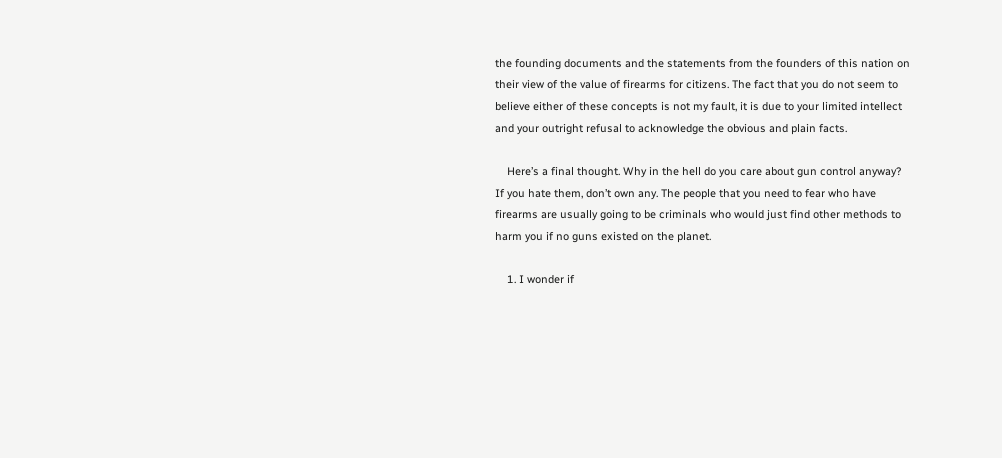the founding documents and the statements from the founders of this nation on their view of the value of firearms for citizens. The fact that you do not seem to believe either of these concepts is not my fault, it is due to your limited intellect and your outright refusal to acknowledge the obvious and plain facts.

    Here’s a final thought. Why in the hell do you care about gun control anyway? If you hate them, don’t own any. The people that you need to fear who have firearms are usually going to be criminals who would just find other methods to harm you if no guns existed on the planet.

    1. I wonder if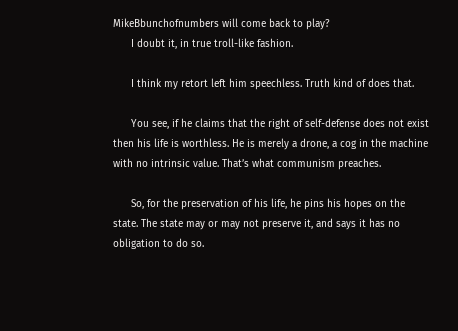MikeBbunchofnumbers will come back to play?
      I doubt it, in true troll-like fashion.

      I think my retort left him speechless. Truth kind of does that.

      You see, if he claims that the right of self-defense does not exist then his life is worthless. He is merely a drone, a cog in the machine with no intrinsic value. That’s what communism preaches.

      So, for the preservation of his life, he pins his hopes on the state. The state may or may not preserve it, and says it has no obligation to do so.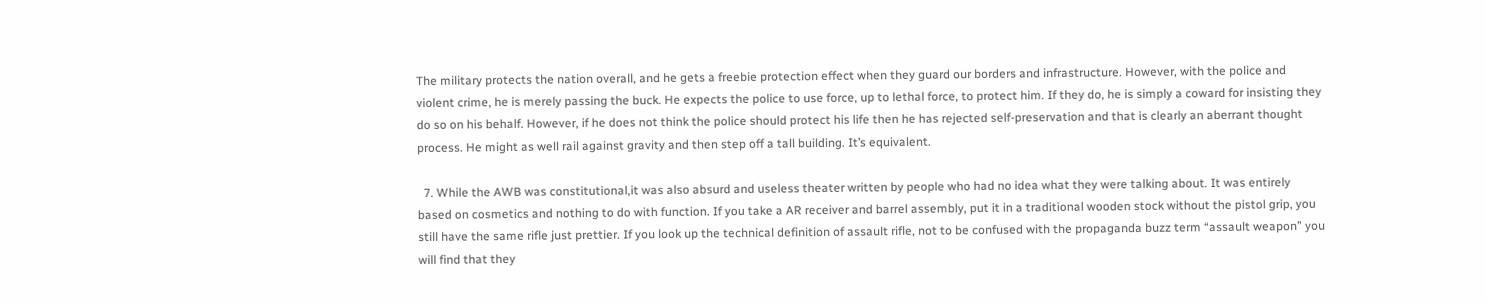The military protects the nation overall, and he gets a freebie protection effect when they guard our borders and infrastructure. However, with the police and violent crime, he is merely passing the buck. He expects the police to use force, up to lethal force, to protect him. If they do, he is simply a coward for insisting they do so on his behalf. However, if he does not think the police should protect his life then he has rejected self-preservation and that is clearly an aberrant thought process. He might as well rail against gravity and then step off a tall building. It’s equivalent.

  7. While the AWB was constitutional,it was also absurd and useless theater written by people who had no idea what they were talking about. It was entirely based on cosmetics and nothing to do with function. If you take a AR receiver and barrel assembly, put it in a traditional wooden stock without the pistol grip, you still have the same rifle just prettier. If you look up the technical definition of assault rifle, not to be confused with the propaganda buzz term “assault weapon” you will find that they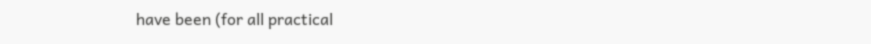have been (for all practical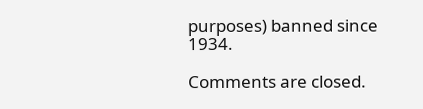purposes) banned since 1934.

Comments are closed.